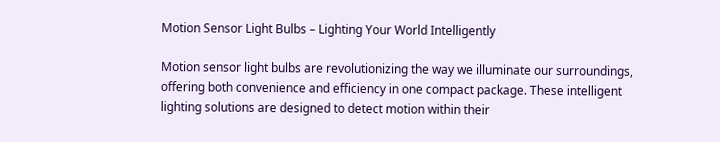Motion Sensor Light Bulbs – Lighting Your World Intelligently

Motion sensor light bulbs are revolutionizing the way we illuminate our surroundings, offering both convenience and efficiency in one compact package. These intelligent lighting solutions are designed to detect motion within their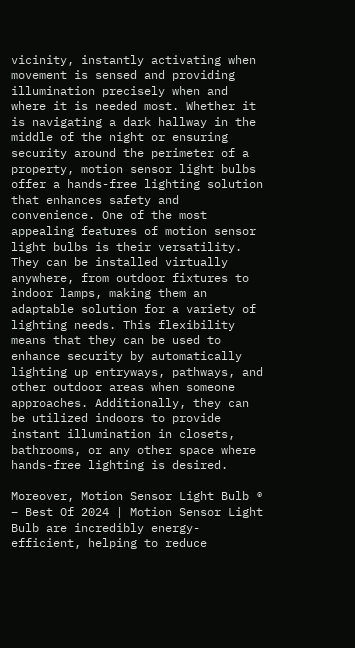vicinity, instantly activating when movement is sensed and providing illumination precisely when and where it is needed most. Whether it is navigating a dark hallway in the middle of the night or ensuring security around the perimeter of a property, motion sensor light bulbs offer a hands-free lighting solution that enhances safety and convenience. One of the most appealing features of motion sensor light bulbs is their versatility. They can be installed virtually anywhere, from outdoor fixtures to indoor lamps, making them an adaptable solution for a variety of lighting needs. This flexibility means that they can be used to enhance security by automatically lighting up entryways, pathways, and other outdoor areas when someone approaches. Additionally, they can be utilized indoors to provide instant illumination in closets, bathrooms, or any other space where hands-free lighting is desired.

Moreover, Motion Sensor Light Bulb ® – Best Of 2024 | Motion Sensor Light Bulb are incredibly energy-efficient, helping to reduce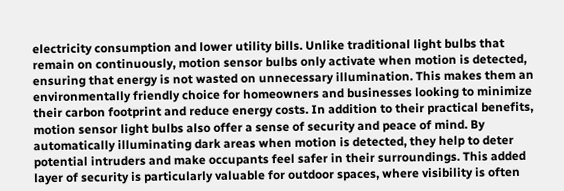electricity consumption and lower utility bills. Unlike traditional light bulbs that remain on continuously, motion sensor bulbs only activate when motion is detected, ensuring that energy is not wasted on unnecessary illumination. This makes them an environmentally friendly choice for homeowners and businesses looking to minimize their carbon footprint and reduce energy costs. In addition to their practical benefits, motion sensor light bulbs also offer a sense of security and peace of mind. By automatically illuminating dark areas when motion is detected, they help to deter potential intruders and make occupants feel safer in their surroundings. This added layer of security is particularly valuable for outdoor spaces, where visibility is often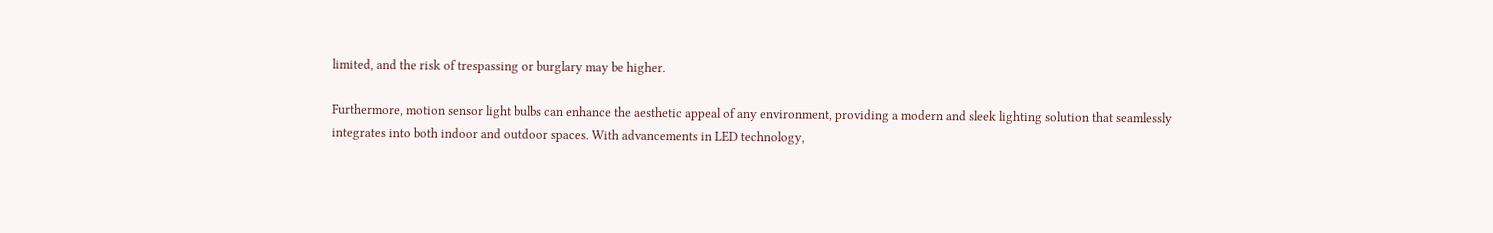limited, and the risk of trespassing or burglary may be higher.

Furthermore, motion sensor light bulbs can enhance the aesthetic appeal of any environment, providing a modern and sleek lighting solution that seamlessly integrates into both indoor and outdoor spaces. With advancements in LED technology,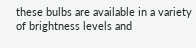these bulbs are available in a variety of brightness levels and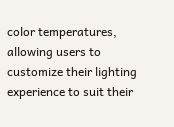color temperatures, allowing users to customize their lighting experience to suit their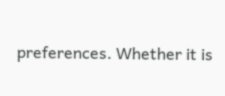preferences. Whether it is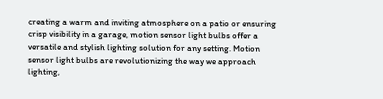creating a warm and inviting atmosphere on a patio or ensuring crisp visibility in a garage, motion sensor light bulbs offer a versatile and stylish lighting solution for any setting. Motion sensor light bulbs are revolutionizing the way we approach lighting,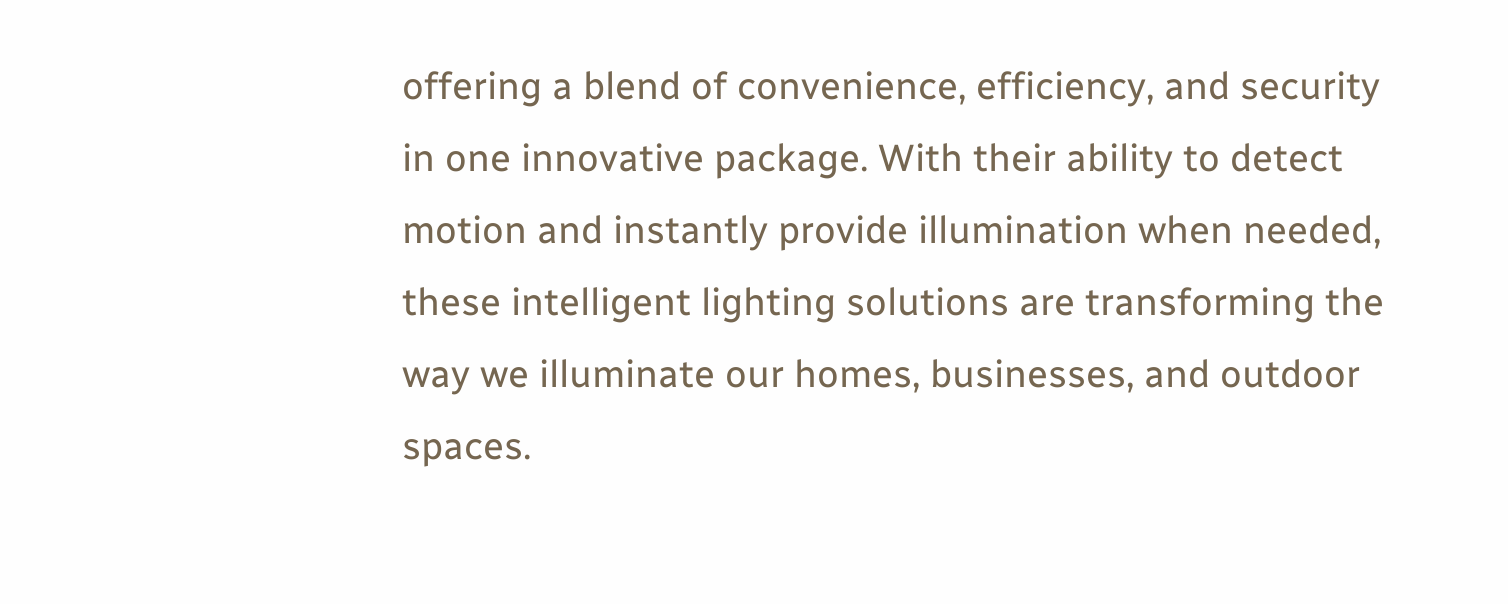offering a blend of convenience, efficiency, and security in one innovative package. With their ability to detect motion and instantly provide illumination when needed, these intelligent lighting solutions are transforming the way we illuminate our homes, businesses, and outdoor spaces.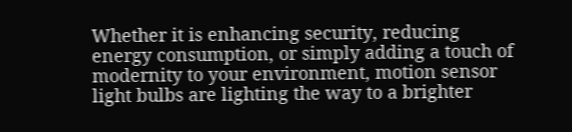Whether it is enhancing security, reducing energy consumption, or simply adding a touch of modernity to your environment, motion sensor light bulbs are lighting the way to a brighter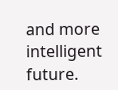and more intelligent future.